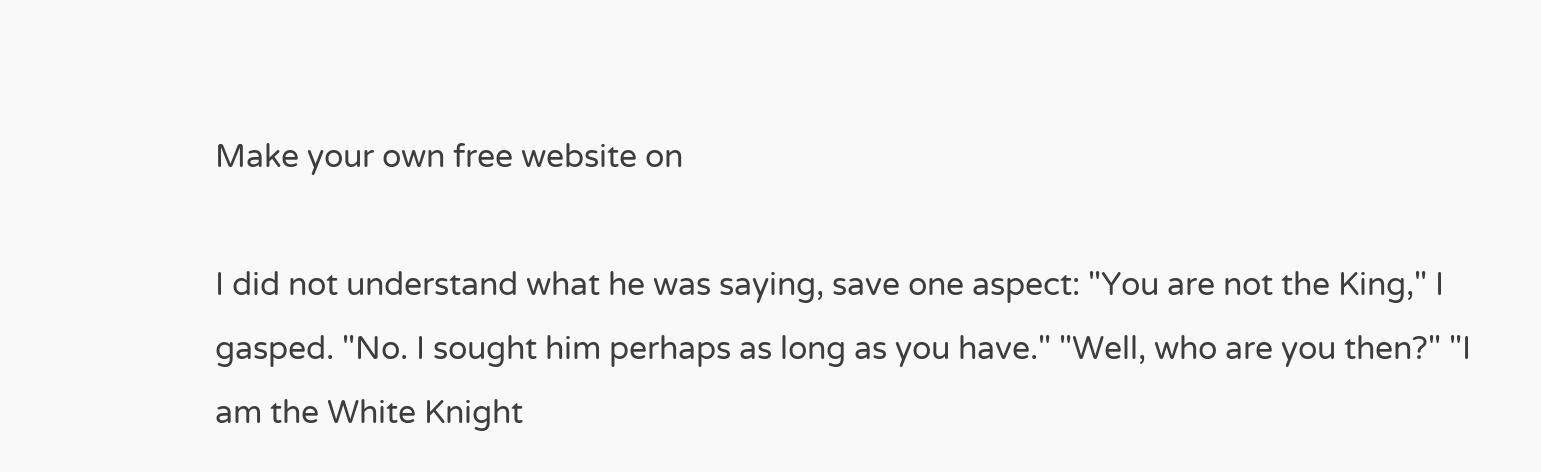Make your own free website on

I did not understand what he was saying, save one aspect: "You are not the King," I gasped. "No. I sought him perhaps as long as you have." "Well, who are you then?" "I am the White Knight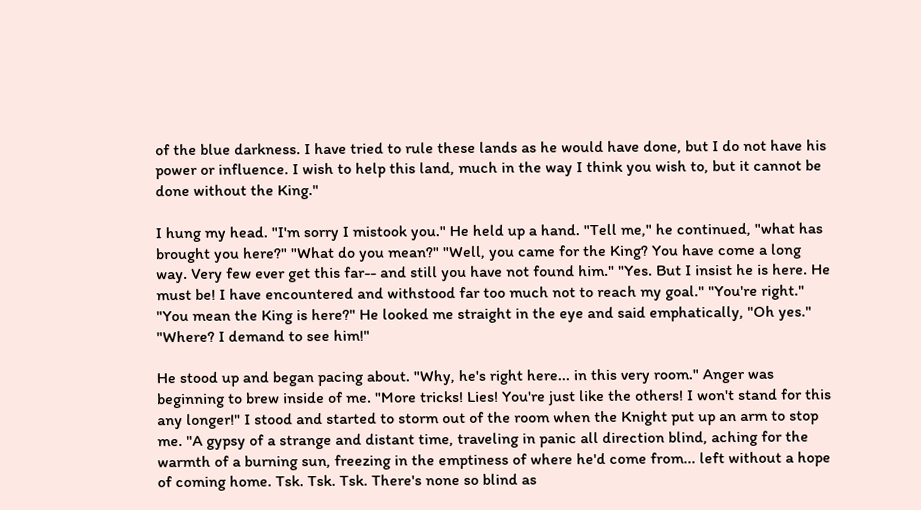of the blue darkness. I have tried to rule these lands as he would have done, but I do not have his power or influence. I wish to help this land, much in the way I think you wish to, but it cannot be done without the King."

I hung my head. "I'm sorry I mistook you." He held up a hand. "Tell me," he continued, "what has brought you here?" "What do you mean?" "Well, you came for the King? You have come a long way. Very few ever get this far-- and still you have not found him." "Yes. But I insist he is here. He must be! I have encountered and withstood far too much not to reach my goal." "You're right." "You mean the King is here?" He looked me straight in the eye and said emphatically, "Oh yes." "Where? I demand to see him!"

He stood up and began pacing about. "Why, he's right here... in this very room." Anger was beginning to brew inside of me. "More tricks! Lies! You're just like the others! I won't stand for this any longer!" I stood and started to storm out of the room when the Knight put up an arm to stop me. "A gypsy of a strange and distant time, traveling in panic all direction blind, aching for the warmth of a burning sun, freezing in the emptiness of where he'd come from... left without a hope of coming home. Tsk. Tsk. Tsk. There's none so blind as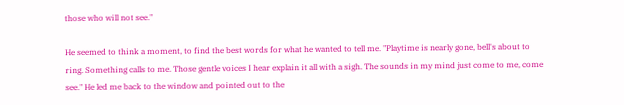those who will not see."

He seemed to think a moment, to find the best words for what he wanted to tell me. "Playtime is nearly gone, bell's about to ring. Something calls to me. Those gentle voices I hear explain it all with a sigh. The sounds in my mind just come to me, come see." He led me back to the window and pointed out to the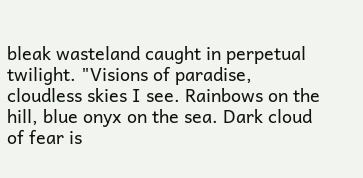bleak wasteland caught in perpetual twilight. "Visions of paradise, cloudless skies I see. Rainbows on the hill, blue onyx on the sea. Dark cloud of fear is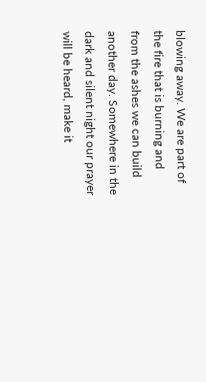blowing away. We are part of the fire that is burning and from the ashes we can build another day. Somewhere in the dark and silent night our prayer will be heard, make it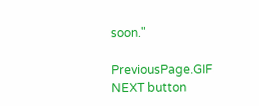soon."

PreviousPage.GIF NEXT button